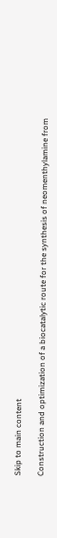Skip to main content

Construction and optimization of a biocatalytic route for the synthesis of neomenthylamine from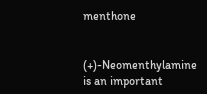menthone


(+)-Neomenthylamine is an important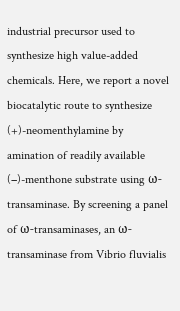industrial precursor used to synthesize high value-added chemicals. Here, we report a novel biocatalytic route to synthesize (+)-neomenthylamine by amination of readily available (−)-menthone substrate using ω-transaminase. By screening a panel of ω-transaminases, an ω-transaminase from Vibrio fluvialis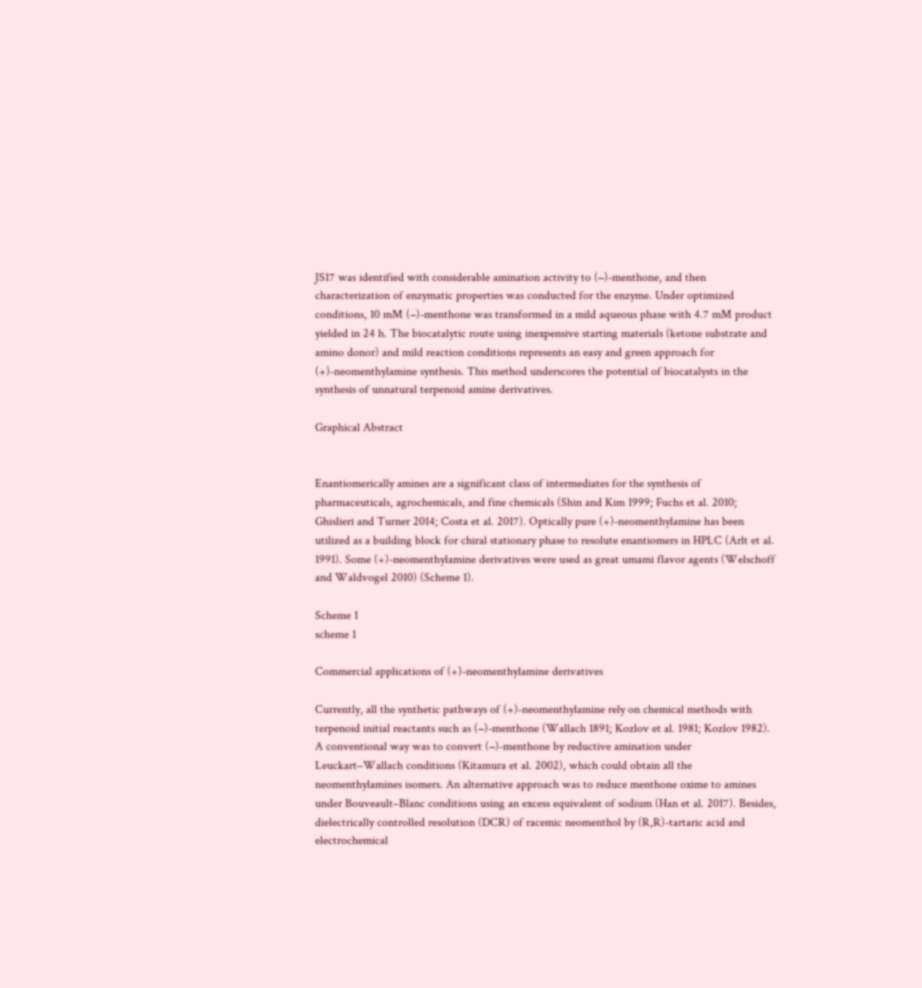JS17 was identified with considerable amination activity to (−)-menthone, and then characterization of enzymatic properties was conducted for the enzyme. Under optimized conditions, 10 mM (−)-menthone was transformed in a mild aqueous phase with 4.7 mM product yielded in 24 h. The biocatalytic route using inexpensive starting materials (ketone substrate and amino donor) and mild reaction conditions represents an easy and green approach for (+)-neomenthylamine synthesis. This method underscores the potential of biocatalysts in the synthesis of unnatural terpenoid amine derivatives.

Graphical Abstract


Enantiomerically amines are a significant class of intermediates for the synthesis of pharmaceuticals, agrochemicals, and fine chemicals (Shin and Kim 1999; Fuchs et al. 2010; Ghislieri and Turner 2014; Costa et al. 2017). Optically pure (+)-neomenthylamine has been utilized as a building block for chiral stationary phase to resolute enantiomers in HPLC (Arlt et al. 1991). Some (+)-neomenthylamine derivatives were used as great umami flavor agents (Welschoff and Waldvogel 2010) (Scheme 1).

Scheme 1
scheme 1

Commercial applications of (+)-neomenthylamine derivatives

Currently, all the synthetic pathways of (+)-neomenthylamine rely on chemical methods with terpenoid initial reactants such as (−)-menthone (Wallach 1891; Kozlov et al. 1981; Kozlov 1982). A conventional way was to convert (−)-menthone by reductive amination under Leuckart–Wallach conditions (Kitamura et al. 2002), which could obtain all the neomenthylamines isomers. An alternative approach was to reduce menthone oxime to amines under Bouveault–Blanc conditions using an excess equivalent of sodium (Han et al. 2017). Besides, dielectrically controlled resolution (DCR) of racemic neomenthol by (R,R)-tartaric acid and electrochemical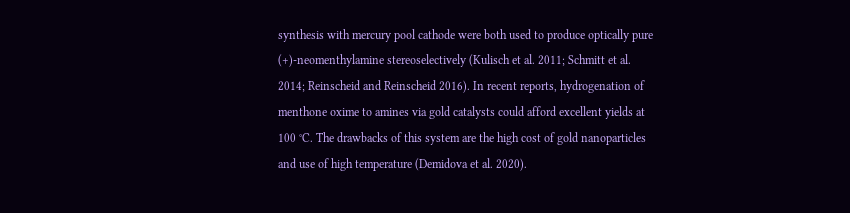synthesis with mercury pool cathode were both used to produce optically pure (+)-neomenthylamine stereoselectively (Kulisch et al. 2011; Schmitt et al. 2014; Reinscheid and Reinscheid 2016). In recent reports, hydrogenation of menthone oxime to amines via gold catalysts could afford excellent yields at 100 °C. The drawbacks of this system are the high cost of gold nanoparticles and use of high temperature (Demidova et al. 2020).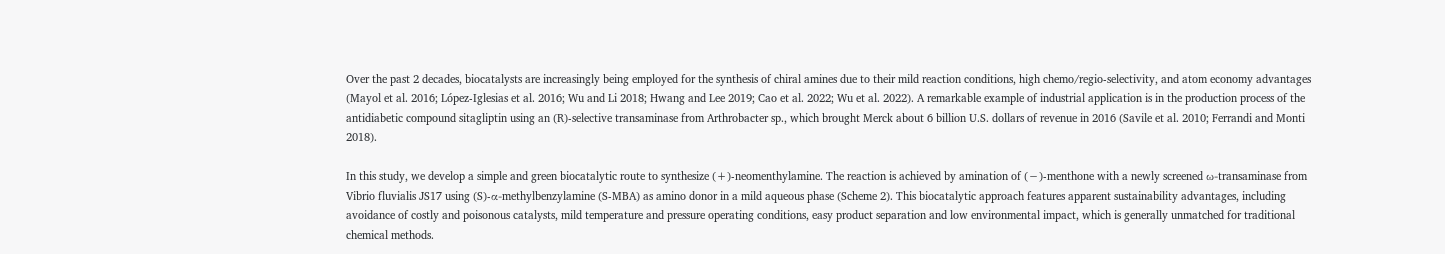Over the past 2 decades, biocatalysts are increasingly being employed for the synthesis of chiral amines due to their mild reaction conditions, high chemo/regio-selectivity, and atom economy advantages (Mayol et al. 2016; López-Iglesias et al. 2016; Wu and Li 2018; Hwang and Lee 2019; Cao et al. 2022; Wu et al. 2022). A remarkable example of industrial application is in the production process of the antidiabetic compound sitagliptin using an (R)-selective transaminase from Arthrobacter sp., which brought Merck about 6 billion U.S. dollars of revenue in 2016 (Savile et al. 2010; Ferrandi and Monti 2018).

In this study, we develop a simple and green biocatalytic route to synthesize (+)-neomenthylamine. The reaction is achieved by amination of (−)-menthone with a newly screened ω-transaminase from Vibrio fluvialis JS17 using (S)-α-methylbenzylamine (S-MBA) as amino donor in a mild aqueous phase (Scheme 2). This biocatalytic approach features apparent sustainability advantages, including avoidance of costly and poisonous catalysts, mild temperature and pressure operating conditions, easy product separation and low environmental impact, which is generally unmatched for traditional chemical methods.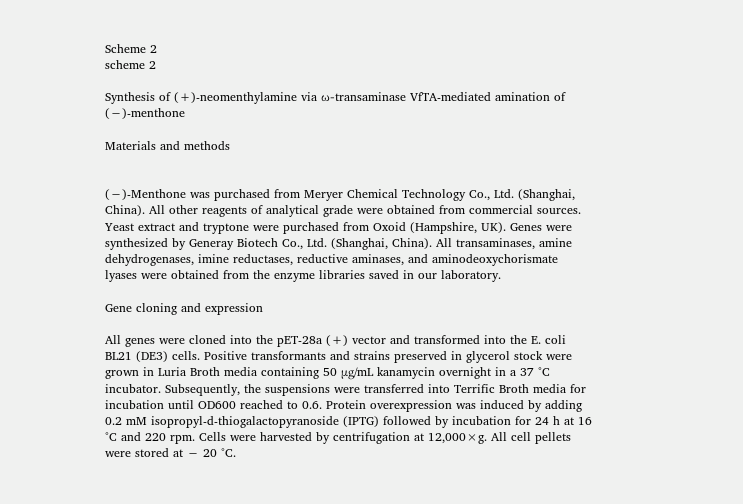Scheme 2
scheme 2

Synthesis of (+)-neomenthylamine via ω-transaminase VfTA-mediated amination of (−)-menthone

Materials and methods


(−)-Menthone was purchased from Meryer Chemical Technology Co., Ltd. (Shanghai, China). All other reagents of analytical grade were obtained from commercial sources. Yeast extract and tryptone were purchased from Oxoid (Hampshire, UK). Genes were synthesized by Generay Biotech Co., Ltd. (Shanghai, China). All transaminases, amine dehydrogenases, imine reductases, reductive aminases, and aminodeoxychorismate lyases were obtained from the enzyme libraries saved in our laboratory.

Gene cloning and expression

All genes were cloned into the pET-28a (+) vector and transformed into the E. coli BL21 (DE3) cells. Positive transformants and strains preserved in glycerol stock were grown in Luria Broth media containing 50 μg/mL kanamycin overnight in a 37 °C incubator. Subsequently, the suspensions were transferred into Terrific Broth media for incubation until OD600 reached to 0.6. Protein overexpression was induced by adding 0.2 mM isopropyl-d-thiogalactopyranoside (IPTG) followed by incubation for 24 h at 16 °C and 220 rpm. Cells were harvested by centrifugation at 12,000×g. All cell pellets were stored at − 20 °C.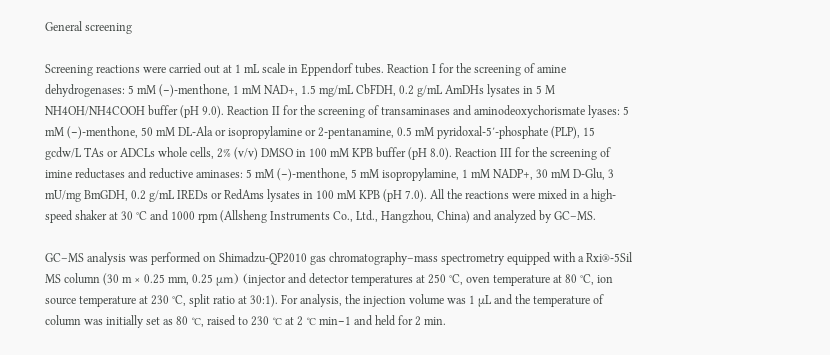General screening

Screening reactions were carried out at 1 mL scale in Eppendorf tubes. Reaction I for the screening of amine dehydrogenases: 5 mM (−)-menthone, 1 mM NAD+, 1.5 mg/mL CbFDH, 0.2 g/mL AmDHs lysates in 5 M NH4OH/NH4COOH buffer (pH 9.0). Reaction II for the screening of transaminases and aminodeoxychorismate lyases: 5 mM (−)-menthone, 50 mM DL-Ala or isopropylamine or 2-pentanamine, 0.5 mM pyridoxal-5′-phosphate (PLP), 15 gcdw/L TAs or ADCLs whole cells, 2% (v/v) DMSO in 100 mM KPB buffer (pH 8.0). Reaction III for the screening of imine reductases and reductive aminases: 5 mM (−)-menthone, 5 mM isopropylamine, 1 mM NADP+, 30 mM D-Glu, 3 mU/mg BmGDH, 0.2 g/mL IREDs or RedAms lysates in 100 mM KPB (pH 7.0). All the reactions were mixed in a high-speed shaker at 30 °C and 1000 rpm (Allsheng Instruments Co., Ltd., Hangzhou, China) and analyzed by GC–MS.

GC–MS analysis was performed on Shimadzu-QP2010 gas chromatography–mass spectrometry equipped with a Rxi®-5Sil MS column (30 m × 0.25 mm, 0.25 μm) (injector and detector temperatures at 250 °C, oven temperature at 80 °C, ion source temperature at 230 °C, split ratio at 30:1). For analysis, the injection volume was 1 μL and the temperature of column was initially set as 80 ℃, raised to 230 ℃ at 2 ℃ min−1 and held for 2 min.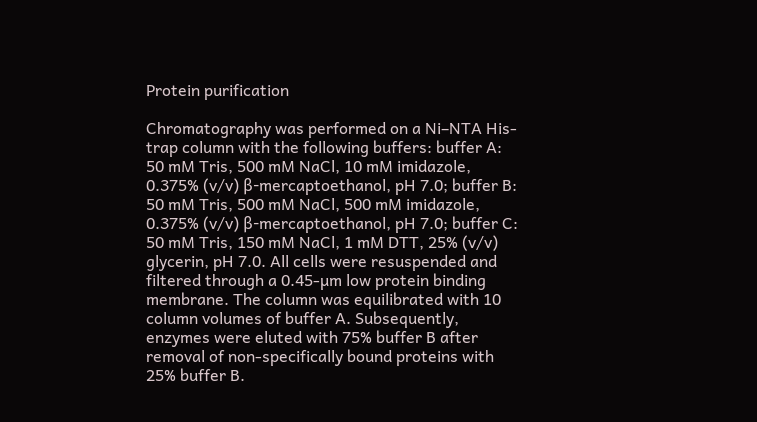Protein purification

Chromatography was performed on a Ni–NTA His-trap column with the following buffers: buffer A: 50 mM Tris, 500 mM NaCl, 10 mM imidazole, 0.375% (v/v) β-mercaptoethanol, pH 7.0; buffer B: 50 mM Tris, 500 mM NaCl, 500 mM imidazole, 0.375% (v/v) β-mercaptoethanol, pH 7.0; buffer C: 50 mM Tris, 150 mM NaCl, 1 mM DTT, 25% (v/v) glycerin, pH 7.0. All cells were resuspended and filtered through a 0.45-µm low protein binding membrane. The column was equilibrated with 10 column volumes of buffer A. Subsequently, enzymes were eluted with 75% buffer B after removal of non-specifically bound proteins with 25% buffer B.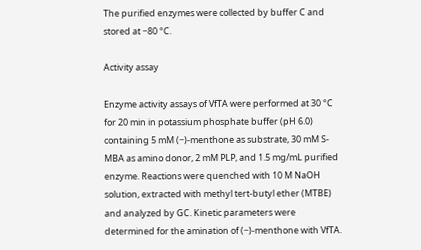The purified enzymes were collected by buffer C and stored at −80 °C.

Activity assay

Enzyme activity assays of VfTA were performed at 30 °C for 20 min in potassium phosphate buffer (pH 6.0) containing 5 mM (−)-menthone as substrate, 30 mM S-MBA as amino donor, 2 mM PLP, and 1.5 mg/mL purified enzyme. Reactions were quenched with 10 M NaOH solution, extracted with methyl tert-butyl ether (MTBE) and analyzed by GC. Kinetic parameters were determined for the amination of (−)-menthone with VfTA.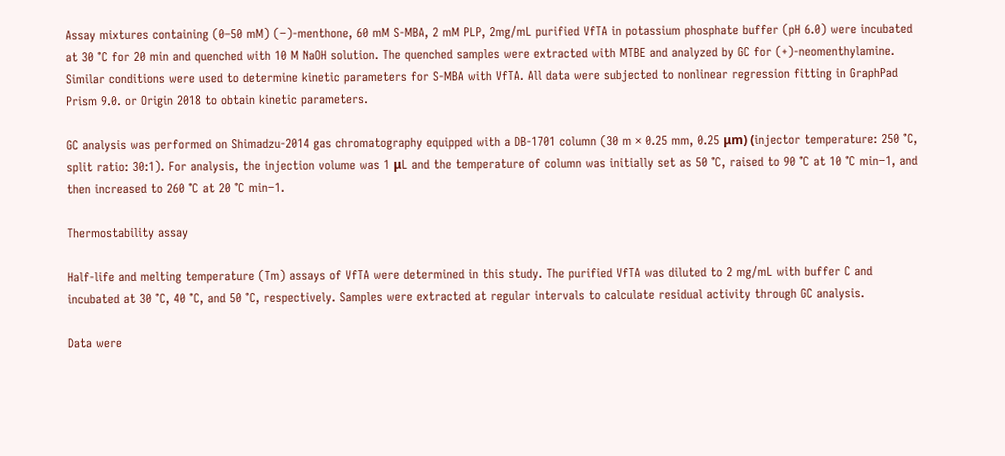Assay mixtures containing (0–50 mM) (−)-menthone, 60 mM S-MBA, 2 mM PLP, 2mg/mL purified VfTA in potassium phosphate buffer (pH 6.0) were incubated at 30 °C for 20 min and quenched with 10 M NaOH solution. The quenched samples were extracted with MTBE and analyzed by GC for (+)-neomenthylamine. Similar conditions were used to determine kinetic parameters for S-MBA with VfTA. All data were subjected to nonlinear regression fitting in GraphPad Prism 9.0. or Origin 2018 to obtain kinetic parameters.

GC analysis was performed on Shimadzu-2014 gas chromatography equipped with a DB-1701 column (30 m × 0.25 mm, 0.25 μm) (injector temperature: 250 °C, split ratio: 30:1). For analysis, the injection volume was 1 μL and the temperature of column was initially set as 50 ℃, raised to 90 ℃ at 10 ℃ min−1, and then increased to 260 ℃ at 20 ℃ min−1.

Thermostability assay

Half-life and melting temperature (Tm) assays of VfTA were determined in this study. The purified VfTA was diluted to 2 mg/mL with buffer C and incubated at 30 °C, 40 °C, and 50 °C, respectively. Samples were extracted at regular intervals to calculate residual activity through GC analysis.

Data were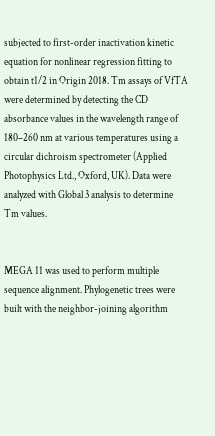subjected to first-order inactivation kinetic equation for nonlinear regression fitting to obtain t1/2 in Origin 2018. Tm assays of VfTA were determined by detecting the CD absorbance values in the wavelength range of 180–260 nm at various temperatures using a circular dichroism spectrometer (Applied Photophysics Ltd., Oxford, UK). Data were analyzed with Global 3 analysis to determine Tm values.


MEGA 11 was used to perform multiple sequence alignment. Phylogenetic trees were built with the neighbor-joining algorithm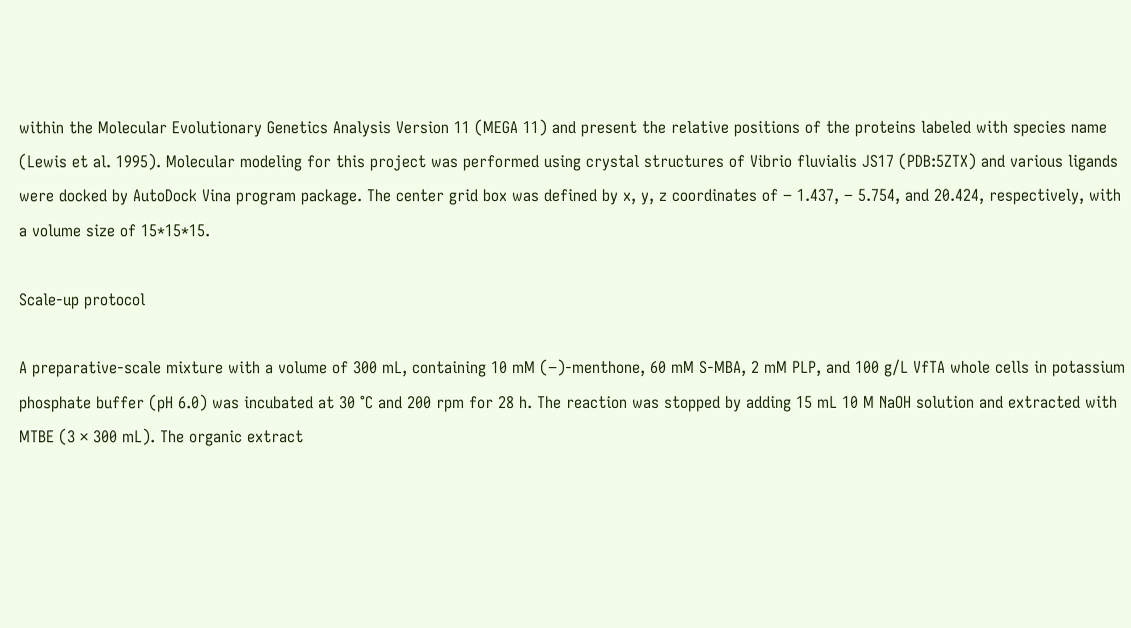within the Molecular Evolutionary Genetics Analysis Version 11 (MEGA 11) and present the relative positions of the proteins labeled with species name (Lewis et al. 1995). Molecular modeling for this project was performed using crystal structures of Vibrio fluvialis JS17 (PDB:5ZTX) and various ligands were docked by AutoDock Vina program package. The center grid box was defined by x, y, z coordinates of − 1.437, − 5.754, and 20.424, respectively, with a volume size of 15*15*15.

Scale-up protocol

A preparative-scale mixture with a volume of 300 mL, containing 10 mM (−)-menthone, 60 mM S-MBA, 2 mM PLP, and 100 g/L VfTA whole cells in potassium phosphate buffer (pH 6.0) was incubated at 30 °C and 200 rpm for 28 h. The reaction was stopped by adding 15 mL 10 M NaOH solution and extracted with MTBE (3 × 300 mL). The organic extract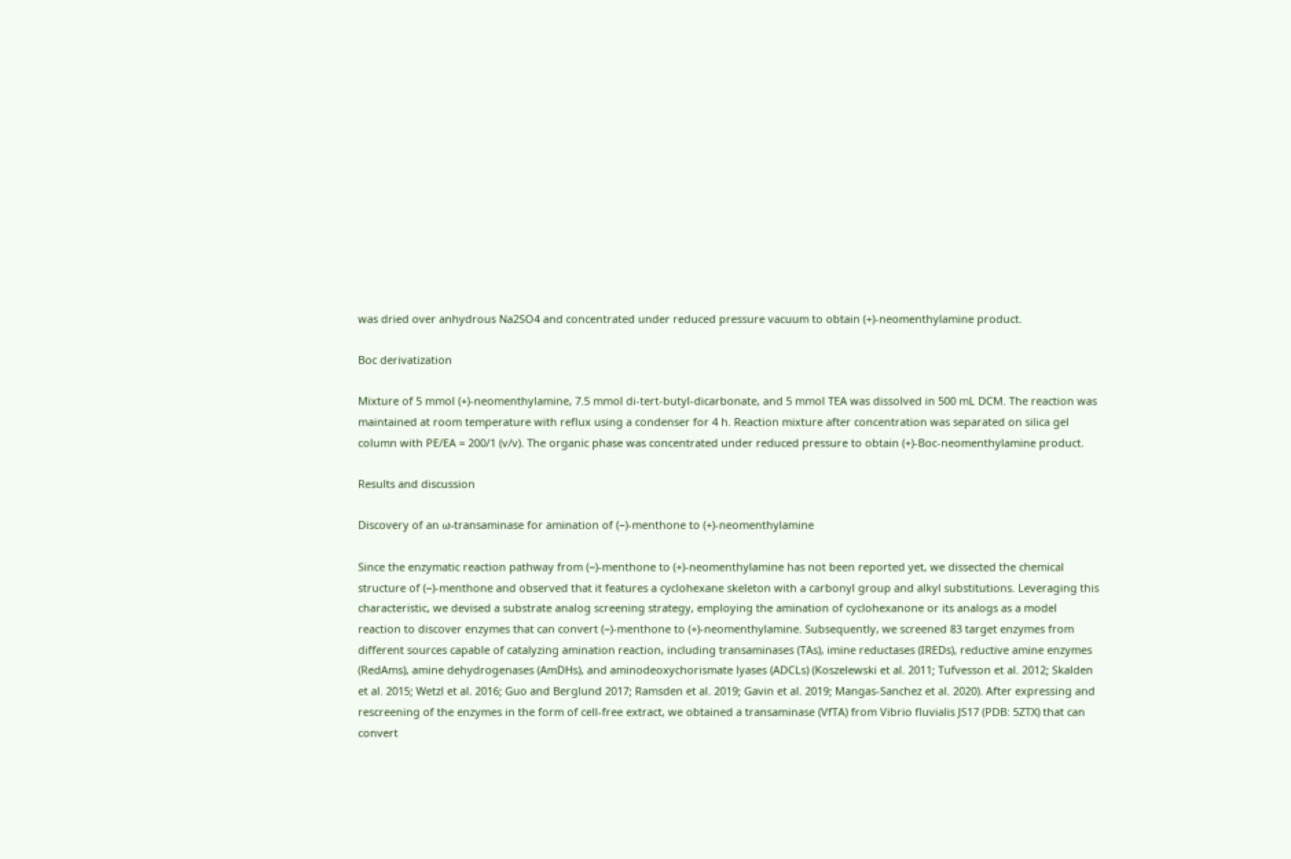was dried over anhydrous Na2SO4 and concentrated under reduced pressure vacuum to obtain (+)-neomenthylamine product.

Boc derivatization

Mixture of 5 mmol (+)-neomenthylamine, 7.5 mmol di-tert-butyl-dicarbonate, and 5 mmol TEA was dissolved in 500 mL DCM. The reaction was maintained at room temperature with reflux using a condenser for 4 h. Reaction mixture after concentration was separated on silica gel column with PE/EA = 200/1 (v/v). The organic phase was concentrated under reduced pressure to obtain (+)-Boc-neomenthylamine product.

Results and discussion

Discovery of an ω-transaminase for amination of (−)-menthone to (+)-neomenthylamine

Since the enzymatic reaction pathway from (−)-menthone to (+)-neomenthylamine has not been reported yet, we dissected the chemical structure of (−)-menthone and observed that it features a cyclohexane skeleton with a carbonyl group and alkyl substitutions. Leveraging this characteristic, we devised a substrate analog screening strategy, employing the amination of cyclohexanone or its analogs as a model reaction to discover enzymes that can convert (−)-menthone to (+)-neomenthylamine. Subsequently, we screened 83 target enzymes from different sources capable of catalyzing amination reaction, including transaminases (TAs), imine reductases (IREDs), reductive amine enzymes (RedAms), amine dehydrogenases (AmDHs), and aminodeoxychorismate lyases (ADCLs) (Koszelewski et al. 2011; Tufvesson et al. 2012; Skalden et al. 2015; Wetzl et al. 2016; Guo and Berglund 2017; Ramsden et al. 2019; Gavin et al. 2019; Mangas-Sanchez et al. 2020). After expressing and rescreening of the enzymes in the form of cell-free extract, we obtained a transaminase (VfTA) from Vibrio fluvialis JS17 (PDB: 5ZTX) that can convert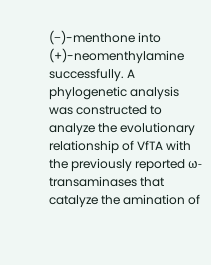(−)-menthone into (+)-neomenthylamine successfully. A phylogenetic analysis was constructed to analyze the evolutionary relationship of VfTA with the previously reported ω-transaminases that catalyze the amination of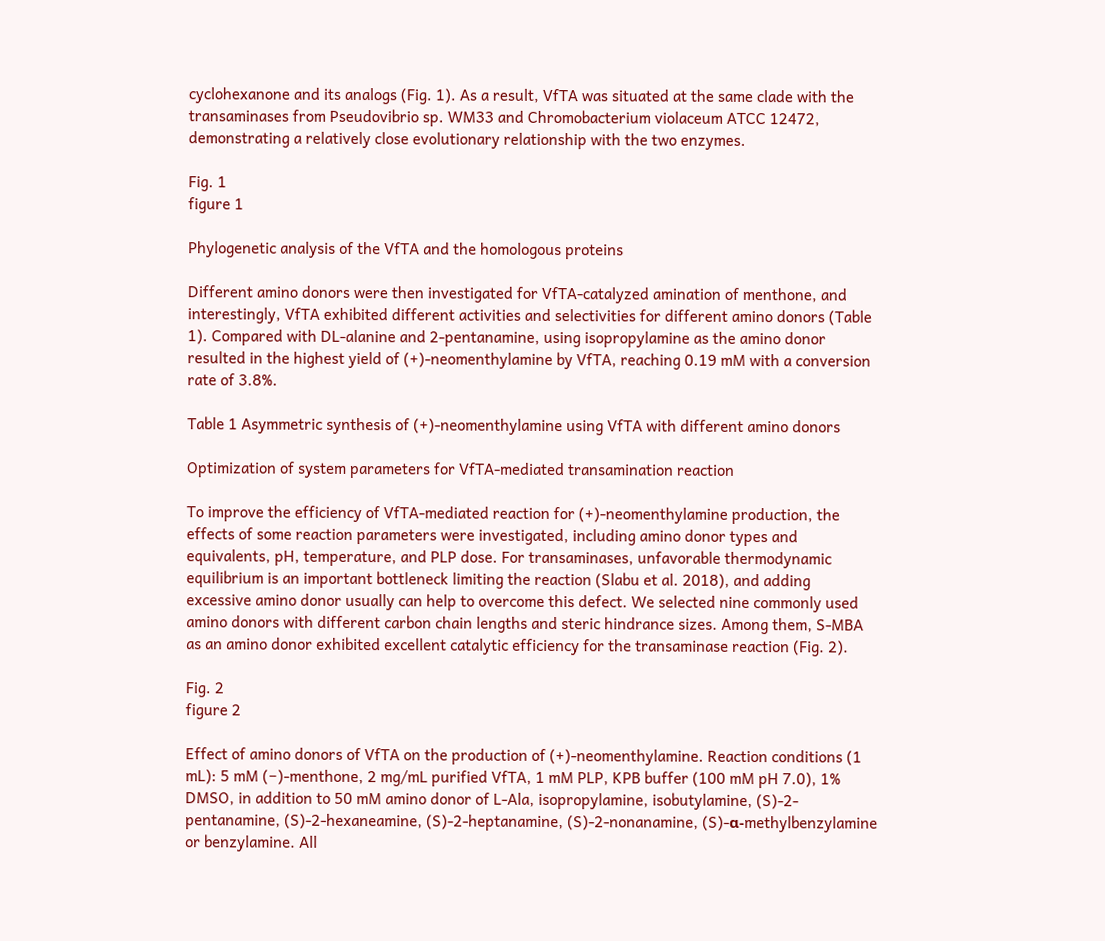cyclohexanone and its analogs (Fig. 1). As a result, VfTA was situated at the same clade with the transaminases from Pseudovibrio sp. WM33 and Chromobacterium violaceum ATCC 12472, demonstrating a relatively close evolutionary relationship with the two enzymes.

Fig. 1
figure 1

Phylogenetic analysis of the VfTA and the homologous proteins

Different amino donors were then investigated for VfTA-catalyzed amination of menthone, and interestingly, VfTA exhibited different activities and selectivities for different amino donors (Table 1). Compared with DL-alanine and 2-pentanamine, using isopropylamine as the amino donor resulted in the highest yield of (+)-neomenthylamine by VfTA, reaching 0.19 mM with a conversion rate of 3.8%.

Table 1 Asymmetric synthesis of (+)-neomenthylamine using VfTA with different amino donors

Optimization of system parameters for VfTA-mediated transamination reaction

To improve the efficiency of VfTA-mediated reaction for (+)-neomenthylamine production, the effects of some reaction parameters were investigated, including amino donor types and equivalents, pH, temperature, and PLP dose. For transaminases, unfavorable thermodynamic equilibrium is an important bottleneck limiting the reaction (Slabu et al. 2018), and adding excessive amino donor usually can help to overcome this defect. We selected nine commonly used amino donors with different carbon chain lengths and steric hindrance sizes. Among them, S-MBA as an amino donor exhibited excellent catalytic efficiency for the transaminase reaction (Fig. 2).

Fig. 2
figure 2

Effect of amino donors of VfTA on the production of (+)-neomenthylamine. Reaction conditions (1 mL): 5 mM (−)-menthone, 2 mg/mL purified VfTA, 1 mM PLP, KPB buffer (100 mM pH 7.0), 1% DMSO, in addition to 50 mM amino donor of L-Ala, isopropylamine, isobutylamine, (S)-2-pentanamine, (S)-2-hexaneamine, (S)-2-heptanamine, (S)-2-nonanamine, (S)-α-methylbenzylamine or benzylamine. All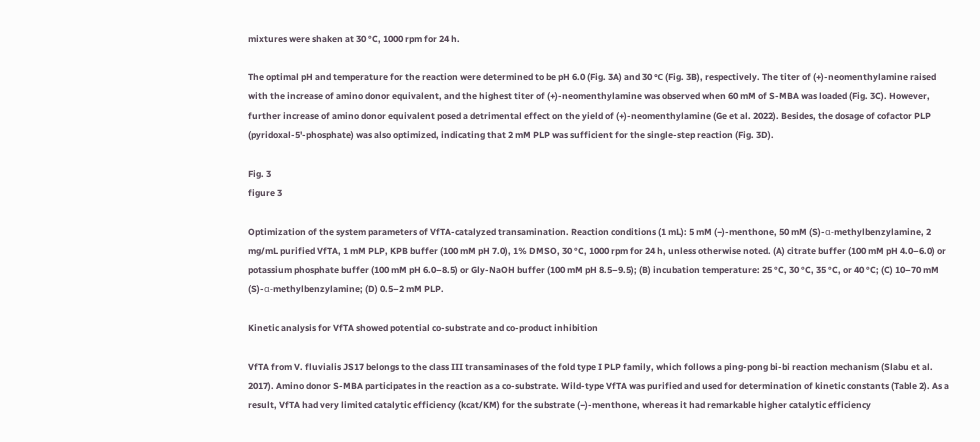mixtures were shaken at 30 °C, 1000 rpm for 24 h.

The optimal pH and temperature for the reaction were determined to be pH 6.0 (Fig. 3A) and 30 ℃ (Fig. 3B), respectively. The titer of (+)-neomenthylamine raised with the increase of amino donor equivalent, and the highest titer of (+)-neomenthylamine was observed when 60 mM of S-MBA was loaded (Fig. 3C). However, further increase of amino donor equivalent posed a detrimental effect on the yield of (+)-neomenthylamine (Ge et al. 2022). Besides, the dosage of cofactor PLP (pyridoxal-5'-phosphate) was also optimized, indicating that 2 mM PLP was sufficient for the single-step reaction (Fig. 3D).

Fig. 3
figure 3

Optimization of the system parameters of VfTA-catalyzed transamination. Reaction conditions (1 mL): 5 mM (−)-menthone, 50 mM (S)-α-methylbenzylamine, 2 mg/mL purified VfTA, 1 mM PLP, KPB buffer (100 mM pH 7.0), 1% DMSO, 30 °C, 1000 rpm for 24 h, unless otherwise noted. (A) citrate buffer (100 mM pH 4.0–6.0) or potassium phosphate buffer (100 mM pH 6.0–8.5) or Gly-NaOH buffer (100 mM pH 8.5–9.5); (B) incubation temperature: 25 °C, 30 °C, 35 °C, or 40 °C; (C) 10–70 mM (S)-α-methylbenzylamine; (D) 0.5–2 mM PLP.

Kinetic analysis for VfTA showed potential co-substrate and co-product inhibition

VfTA from V. fluvialis JS17 belongs to the class III transaminases of the fold type I PLP family, which follows a ping-pong bi-bi reaction mechanism (Slabu et al. 2017). Amino donor S-MBA participates in the reaction as a co-substrate. Wild-type VfTA was purified and used for determination of kinetic constants (Table 2). As a result, VfTA had very limited catalytic efficiency (kcat/KM) for the substrate (−)-menthone, whereas it had remarkable higher catalytic efficiency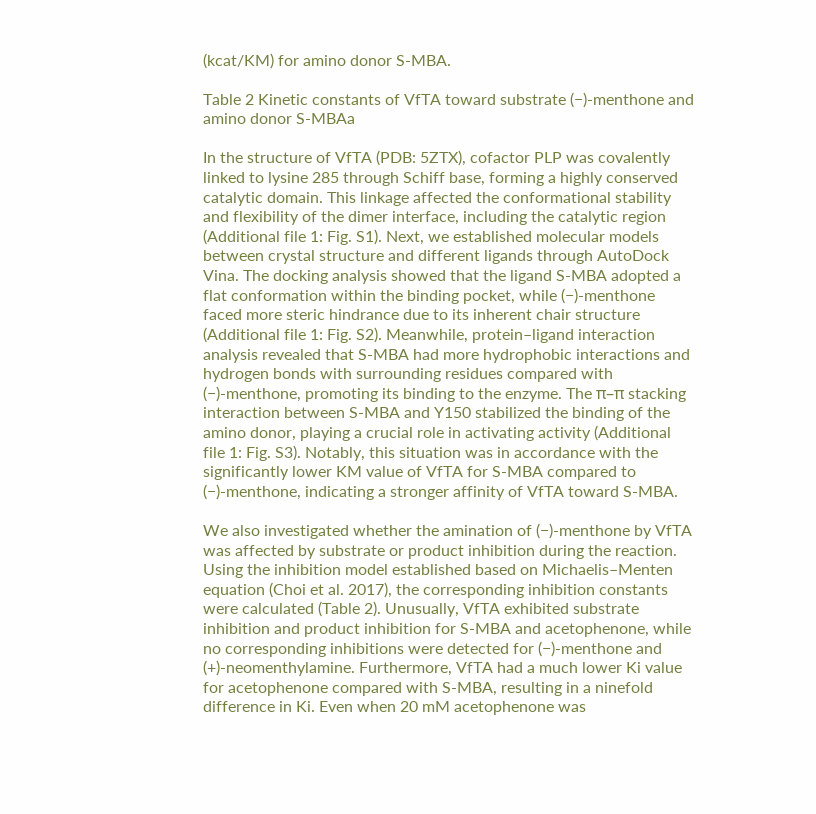(kcat/KM) for amino donor S-MBA.

Table 2 Kinetic constants of VfTA toward substrate (−)-menthone and amino donor S-MBAa

In the structure of VfTA (PDB: 5ZTX), cofactor PLP was covalently linked to lysine 285 through Schiff base, forming a highly conserved catalytic domain. This linkage affected the conformational stability and flexibility of the dimer interface, including the catalytic region (Additional file 1: Fig. S1). Next, we established molecular models between crystal structure and different ligands through AutoDock Vina. The docking analysis showed that the ligand S-MBA adopted a flat conformation within the binding pocket, while (−)-menthone faced more steric hindrance due to its inherent chair structure (Additional file 1: Fig. S2). Meanwhile, protein–ligand interaction analysis revealed that S-MBA had more hydrophobic interactions and hydrogen bonds with surrounding residues compared with (−)-menthone, promoting its binding to the enzyme. The π–π stacking interaction between S-MBA and Y150 stabilized the binding of the amino donor, playing a crucial role in activating activity (Additional file 1: Fig. S3). Notably, this situation was in accordance with the significantly lower KM value of VfTA for S-MBA compared to (−)-menthone, indicating a stronger affinity of VfTA toward S-MBA.

We also investigated whether the amination of (−)-menthone by VfTA was affected by substrate or product inhibition during the reaction. Using the inhibition model established based on Michaelis–Menten equation (Choi et al. 2017), the corresponding inhibition constants were calculated (Table 2). Unusually, VfTA exhibited substrate inhibition and product inhibition for S-MBA and acetophenone, while no corresponding inhibitions were detected for (−)-menthone and (+)-neomenthylamine. Furthermore, VfTA had a much lower Ki value for acetophenone compared with S-MBA, resulting in a ninefold difference in Ki. Even when 20 mM acetophenone was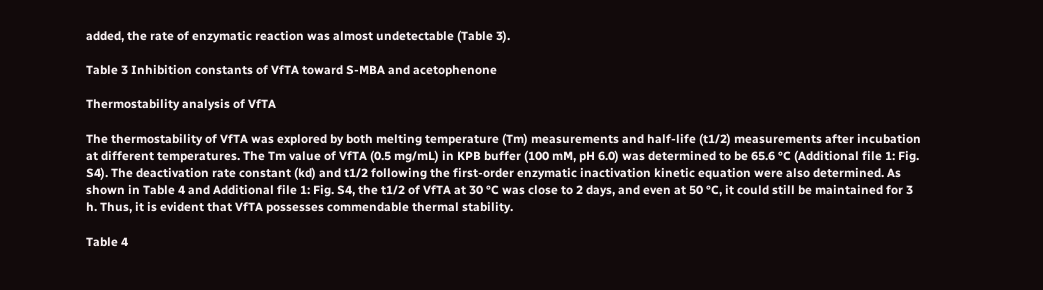added, the rate of enzymatic reaction was almost undetectable (Table 3).

Table 3 Inhibition constants of VfTA toward S-MBA and acetophenone

Thermostability analysis of VfTA

The thermostability of VfTA was explored by both melting temperature (Tm) measurements and half-life (t1/2) measurements after incubation at different temperatures. The Tm value of VfTA (0.5 mg/mL) in KPB buffer (100 mM, pH 6.0) was determined to be 65.6 °C (Additional file 1: Fig. S4). The deactivation rate constant (kd) and t1/2 following the first-order enzymatic inactivation kinetic equation were also determined. As shown in Table 4 and Additional file 1: Fig. S4, the t1/2 of VfTA at 30 °C was close to 2 days, and even at 50 °C, it could still be maintained for 3 h. Thus, it is evident that VfTA possesses commendable thermal stability.

Table 4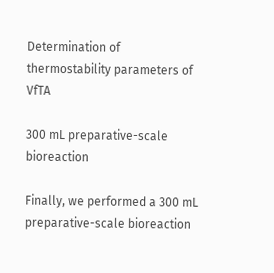Determination of thermostability parameters of VfTA

300 mL preparative-scale bioreaction

Finally, we performed a 300 mL preparative-scale bioreaction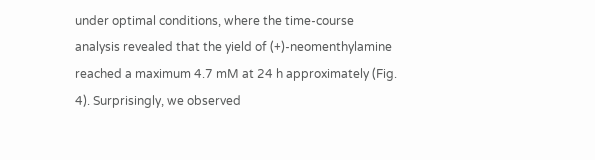under optimal conditions, where the time-course analysis revealed that the yield of (+)-neomenthylamine reached a maximum 4.7 mM at 24 h approximately (Fig. 4). Surprisingly, we observed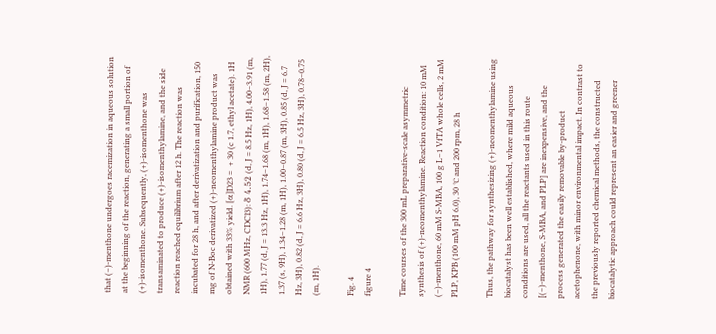that (−)-menthone undergoes racemization in aqueous solution at the beginning of the reaction, generating a small portion of (+)-isomenthone. Subsequently, (+)-isomenthone was transaminated to produce (+)-isomenthylamine, and the side reaction reached equilibrium after 12 h. The reaction was incubated for 28 h, and after derivatization and purification, 150 mg of N-Boc derivatized (+)-neomenthylamine product was obtained with 33% yield. [α]D23 =  + 30 (c 1.7, ethyl acetate). 1H NMR (600 MHz, CDCl3): δ 4.52 (d, J = 8.5 Hz, 1H), 4.00–3.91 (m, 1H), 1.77 (d, J = 13.3 Hz, 1H), 1.74–1.68 (m, 1H), 1.68–1.58 (m, 2H), 1.37 (s, 9H), 1.34–1.28 (m, 1H), 1.00–0.87 (m, 3H), 0.85 (d, J = 6.7 Hz, 3H), 0.82 (d, J = 6.6 Hz, 3H), 0.80 (d, J = 6.5 Hz, 3H), 0.78–0.75 (m, 1H).

Fig. 4
figure 4

Time courses of the 300 mL preparative-scale asymmetric synthesis of (+)-neomenthylamine. Reaction condition: 10 mM (−)-menthone, 60 mM S-MBA, 100 g L−1 VfTA whole cells, 2 mM PLP, KPB (100 mM pH 6.0), 30 ℃ and 200 rpm, 28 h

Thus, the pathway for synthesizing (+)-neomenthylamine using biocatalyst has been well established, where mild aqueous conditions are used, all the reactants used in this route [(−)-menthone, S-MBA, and PLP] are inexpensive, and the process generated the easily removable by-product acetophenone, with minor environmental impact. In contrast to the previously reported chemical methods, the constructed biocatalytic approach could represent an easier and greener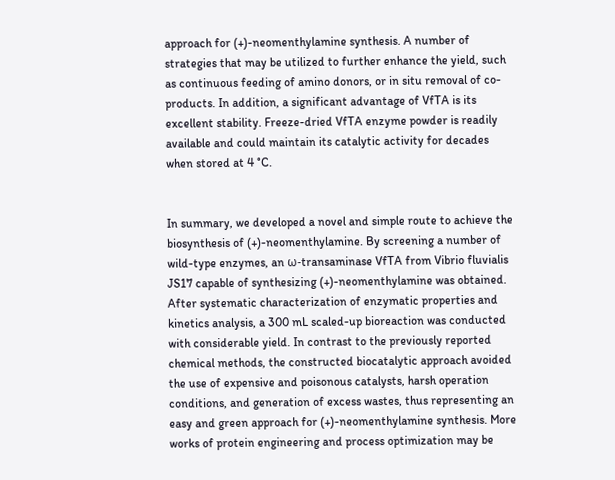approach for (+)-neomenthylamine synthesis. A number of strategies that may be utilized to further enhance the yield, such as continuous feeding of amino donors, or in situ removal of co-products. In addition, a significant advantage of VfTA is its excellent stability. Freeze-dried VfTA enzyme powder is readily available and could maintain its catalytic activity for decades when stored at 4 °C.


In summary, we developed a novel and simple route to achieve the biosynthesis of (+)-neomenthylamine. By screening a number of wild-type enzymes, an ω-transaminase VfTA from Vibrio fluvialis JS17 capable of synthesizing (+)-neomenthylamine was obtained. After systematic characterization of enzymatic properties and kinetics analysis, a 300 mL scaled-up bioreaction was conducted with considerable yield. In contrast to the previously reported chemical methods, the constructed biocatalytic approach avoided the use of expensive and poisonous catalysts, harsh operation conditions, and generation of excess wastes, thus representing an easy and green approach for (+)-neomenthylamine synthesis. More works of protein engineering and process optimization may be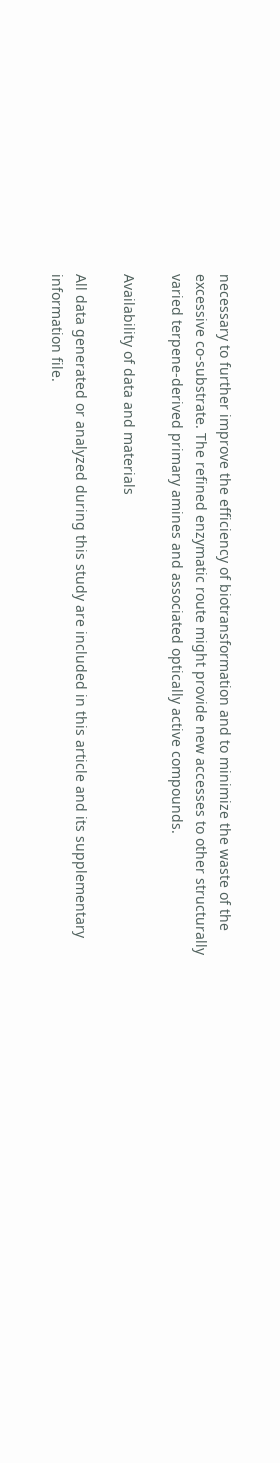necessary to further improve the efficiency of biotransformation and to minimize the waste of the excessive co-substrate. The refined enzymatic route might provide new accesses to other structurally varied terpene-derived primary amines and associated optically active compounds.

Availability of data and materials

All data generated or analyzed during this study are included in this article and its supplementary information file.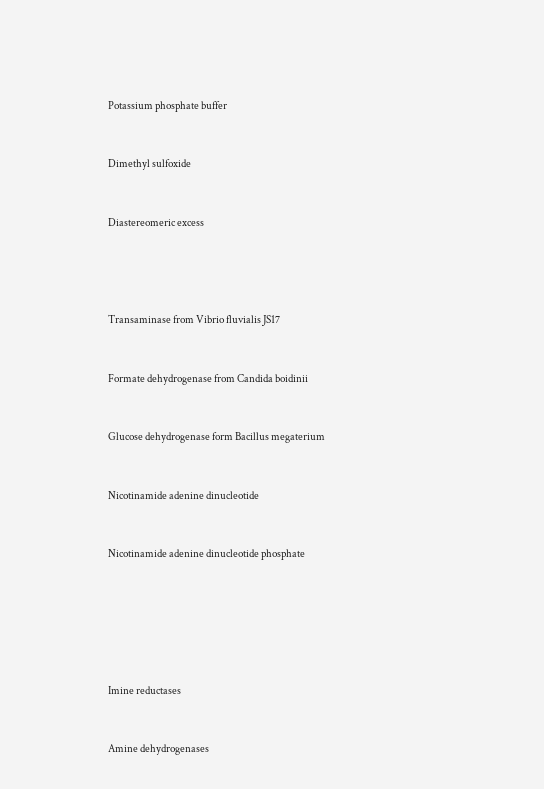Potassium phosphate buffer


Dimethyl sulfoxide


Diastereomeric excess




Transaminase from Vibrio fluvialis JS17


Formate dehydrogenase from Candida boidinii


Glucose dehydrogenase form Bacillus megaterium


Nicotinamide adenine dinucleotide


Nicotinamide adenine dinucleotide phosphate






Imine reductases


Amine dehydrogenases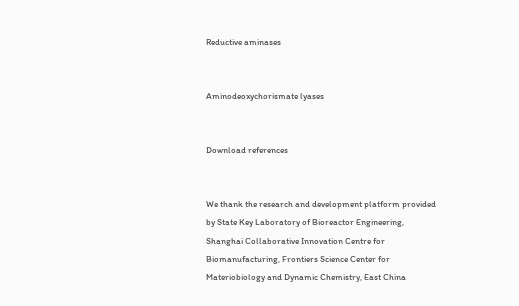Reductive aminases


Aminodeoxychorismate lyases


Download references


We thank the research and development platform provided by State Key Laboratory of Bioreactor Engineering, Shanghai Collaborative Innovation Centre for Biomanufacturing, Frontiers Science Center for Materiobiology and Dynamic Chemistry, East China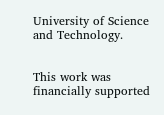University of Science and Technology.


This work was financially supported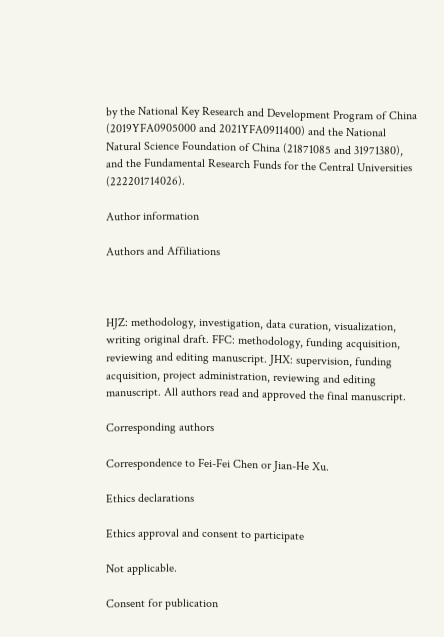by the National Key Research and Development Program of China (2019YFA0905000 and 2021YFA0911400) and the National Natural Science Foundation of China (21871085 and 31971380), and the Fundamental Research Funds for the Central Universities (222201714026).

Author information

Authors and Affiliations



HJZ: methodology, investigation, data curation, visualization, writing original draft. FFC: methodology, funding acquisition, reviewing and editing manuscript. JHX: supervision, funding acquisition, project administration, reviewing and editing manuscript. All authors read and approved the final manuscript.

Corresponding authors

Correspondence to Fei-Fei Chen or Jian-He Xu.

Ethics declarations

Ethics approval and consent to participate

Not applicable.

Consent for publication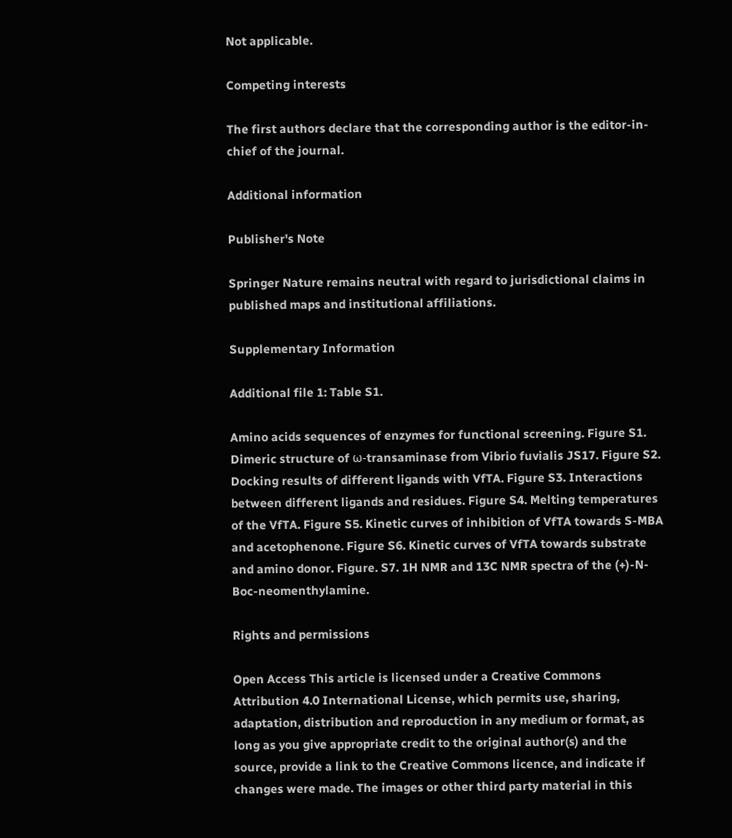Not applicable.

Competing interests

The first authors declare that the corresponding author is the editor-in-chief of the journal.

Additional information

Publisher's Note

Springer Nature remains neutral with regard to jurisdictional claims in published maps and institutional affiliations.

Supplementary Information

Additional file 1: Table S1.

Amino acids sequences of enzymes for functional screening. Figure S1. Dimeric structure of ω-transaminase from Vibrio fuvialis JS17. Figure S2. Docking results of different ligands with VfTA. Figure S3. Interactions between different ligands and residues. Figure S4. Melting temperatures of the VfTA. Figure S5. Kinetic curves of inhibition of VfTA towards S-MBA and acetophenone. Figure S6. Kinetic curves of VfTA towards substrate and amino donor. Figure. S7. 1H NMR and 13C NMR spectra of the (+)-N-Boc-neomenthylamine.

Rights and permissions

Open Access This article is licensed under a Creative Commons Attribution 4.0 International License, which permits use, sharing, adaptation, distribution and reproduction in any medium or format, as long as you give appropriate credit to the original author(s) and the source, provide a link to the Creative Commons licence, and indicate if changes were made. The images or other third party material in this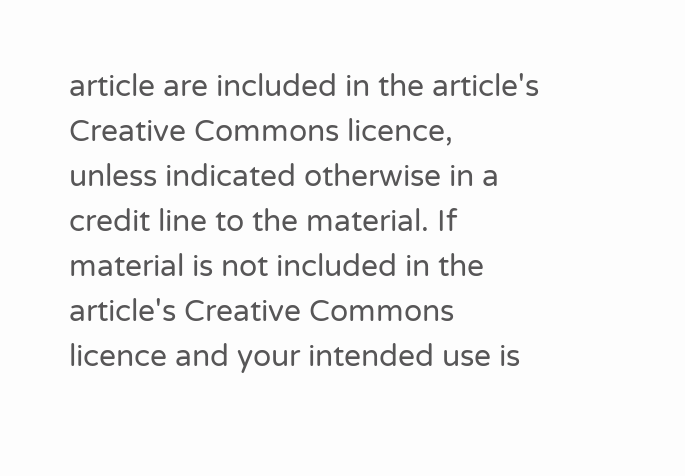article are included in the article's Creative Commons licence, unless indicated otherwise in a credit line to the material. If material is not included in the article's Creative Commons licence and your intended use is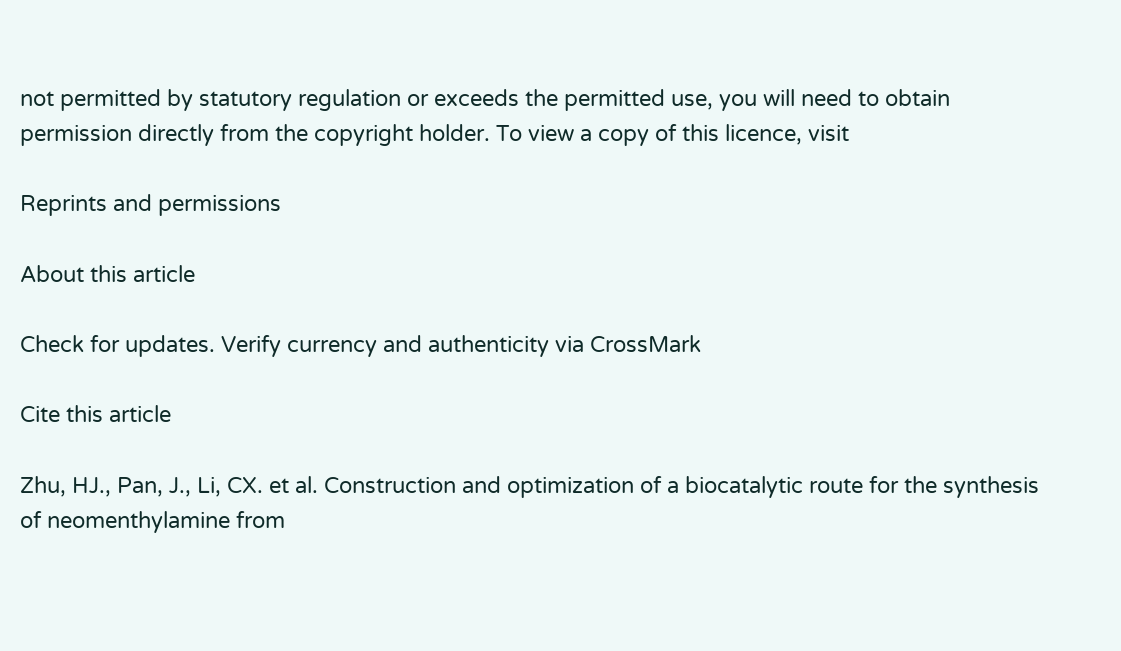not permitted by statutory regulation or exceeds the permitted use, you will need to obtain permission directly from the copyright holder. To view a copy of this licence, visit

Reprints and permissions

About this article

Check for updates. Verify currency and authenticity via CrossMark

Cite this article

Zhu, HJ., Pan, J., Li, CX. et al. Construction and optimization of a biocatalytic route for the synthesis of neomenthylamine from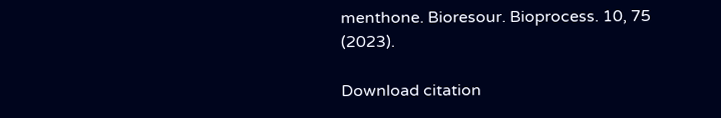menthone. Bioresour. Bioprocess. 10, 75 (2023).

Download citation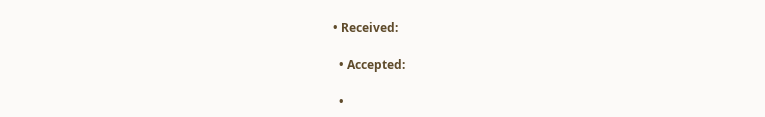• Received:

  • Accepted:

  •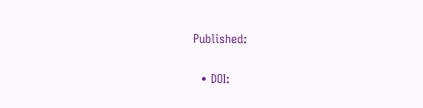Published:

  • DOI: